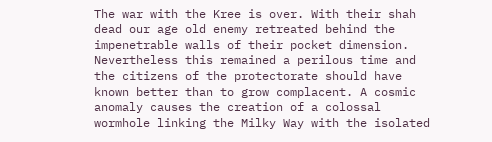The war with the Kree is over. With their shah dead our age old enemy retreated behind the impenetrable walls of their pocket dimension. Nevertheless this remained a perilous time and the citizens of the protectorate should have known better than to grow complacent. A cosmic anomaly causes the creation of a colossal wormhole linking the Milky Way with the isolated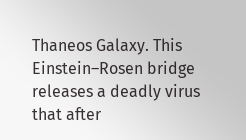Thaneos Galaxy. This Einstein–Rosen bridge releases a deadly virus that after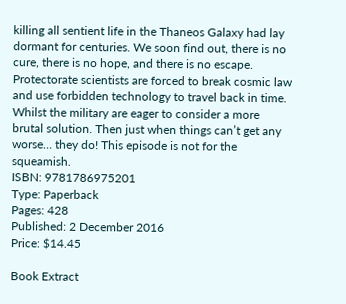killing all sentient life in the Thaneos Galaxy had lay dormant for centuries. We soon find out, there is no cure, there is no hope, and there is no escape. Protectorate scientists are forced to break cosmic law and use forbidden technology to travel back in time. Whilst the military are eager to consider a more brutal solution. Then just when things can’t get any worse… they do! This episode is not for the squeamish.
ISBN: 9781786975201
Type: Paperback
Pages: 428
Published: 2 December 2016
Price: $14.45

Book Extract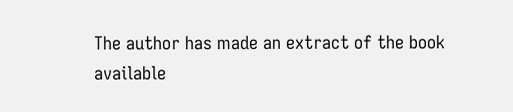The author has made an extract of the book available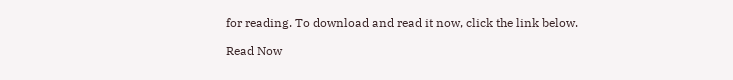for reading. To download and read it now, click the link below.

Read Now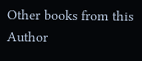Other books from this Author